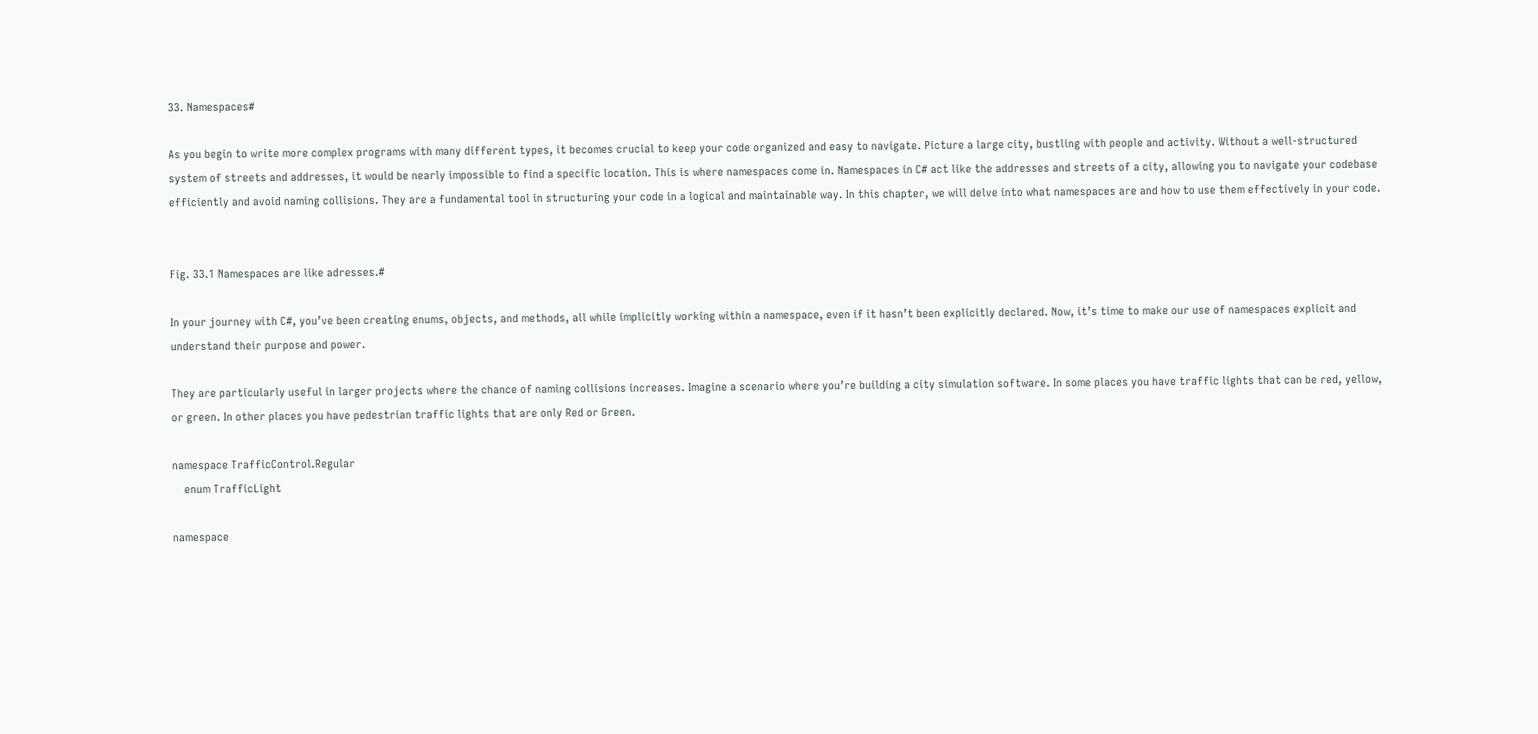33. Namespaces#

As you begin to write more complex programs with many different types, it becomes crucial to keep your code organized and easy to navigate. Picture a large city, bustling with people and activity. Without a well-structured system of streets and addresses, it would be nearly impossible to find a specific location. This is where namespaces come in. Namespaces in C# act like the addresses and streets of a city, allowing you to navigate your codebase efficiently and avoid naming collisions. They are a fundamental tool in structuring your code in a logical and maintainable way. In this chapter, we will delve into what namespaces are and how to use them effectively in your code.


Fig. 33.1 Namespaces are like adresses.#

In your journey with C#, you’ve been creating enums, objects, and methods, all while implicitly working within a namespace, even if it hasn’t been explicitly declared. Now, it’s time to make our use of namespaces explicit and understand their purpose and power.

They are particularly useful in larger projects where the chance of naming collisions increases. Imagine a scenario where you’re building a city simulation software. In some places you have traffic lights that can be red, yellow, or green. In other places you have pedestrian traffic lights that are only Red or Green.

namespace TrafficControl.Regular
    enum TrafficLight

namespace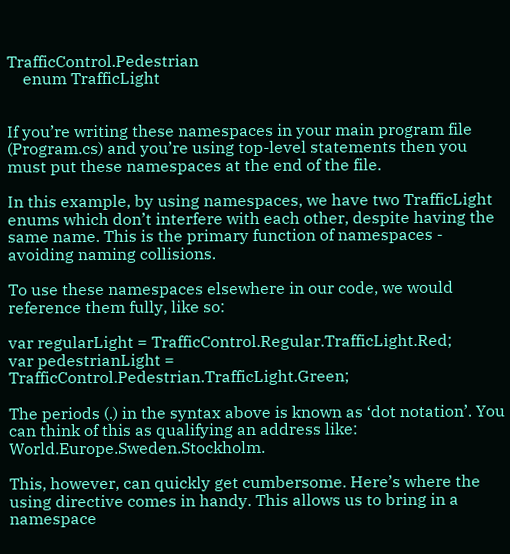TrafficControl.Pedestrian
    enum TrafficLight


If you’re writing these namespaces in your main program file (Program.cs) and you’re using top-level statements then you must put these namespaces at the end of the file.

In this example, by using namespaces, we have two TrafficLight enums which don’t interfere with each other, despite having the same name. This is the primary function of namespaces - avoiding naming collisions.

To use these namespaces elsewhere in our code, we would reference them fully, like so:

var regularLight = TrafficControl.Regular.TrafficLight.Red;
var pedestrianLight = TrafficControl.Pedestrian.TrafficLight.Green;

The periods (.) in the syntax above is known as ‘dot notation’. You can think of this as qualifying an address like: World.Europe.Sweden.Stockholm.

This, however, can quickly get cumbersome. Here’s where the using directive comes in handy. This allows us to bring in a namespace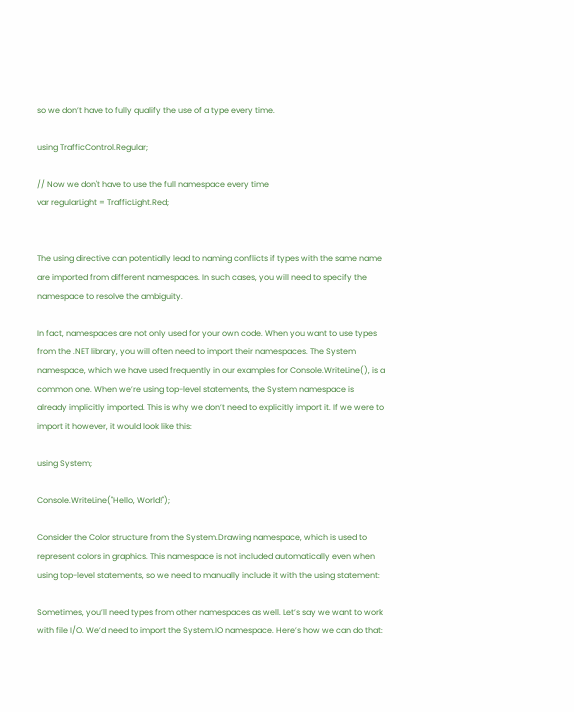so we don’t have to fully qualify the use of a type every time.

using TrafficControl.Regular;

// Now we don't have to use the full namespace every time
var regularLight = TrafficLight.Red;


The using directive can potentially lead to naming conflicts if types with the same name are imported from different namespaces. In such cases, you will need to specify the namespace to resolve the ambiguity.

In fact, namespaces are not only used for your own code. When you want to use types from the .NET library, you will often need to import their namespaces. The System namespace, which we have used frequently in our examples for Console.WriteLine(), is a common one. When we’re using top-level statements, the System namespace is already implicitly imported. This is why we don’t need to explicitly import it. If we were to import it however, it would look like this:

using System;

Console.WriteLine("Hello, World!");

Consider the Color structure from the System.Drawing namespace, which is used to represent colors in graphics. This namespace is not included automatically even when using top-level statements, so we need to manually include it with the using statement:

Sometimes, you’ll need types from other namespaces as well. Let’s say we want to work with file I/O. We’d need to import the System.IO namespace. Here’s how we can do that: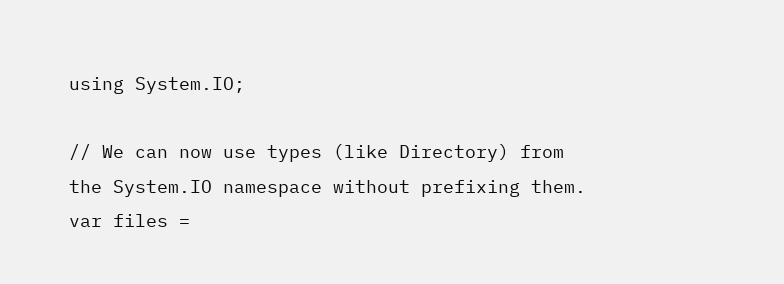using System.IO;

// We can now use types (like Directory) from the System.IO namespace without prefixing them.
var files =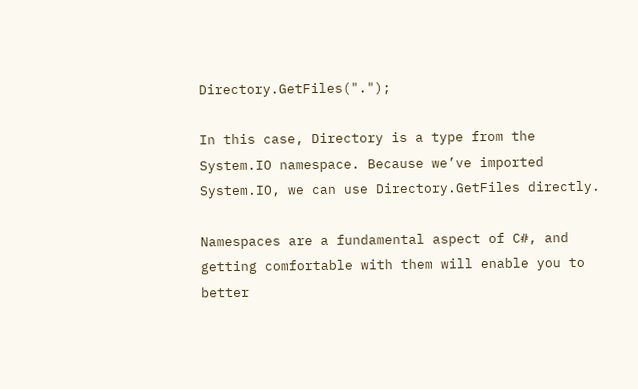Directory.GetFiles(".");

In this case, Directory is a type from the System.IO namespace. Because we’ve imported System.IO, we can use Directory.GetFiles directly.

Namespaces are a fundamental aspect of C#, and getting comfortable with them will enable you to better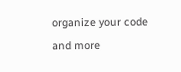organize your code and more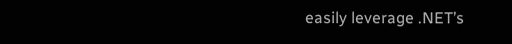easily leverage .NET’s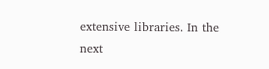extensive libraries. In the next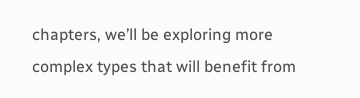chapters, we’ll be exploring more complex types that will benefit from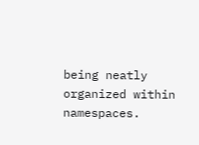being neatly organized within namespaces.